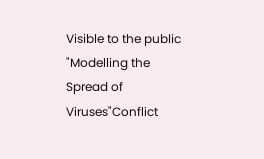Visible to the public "Modelling the Spread of Viruses"Conflict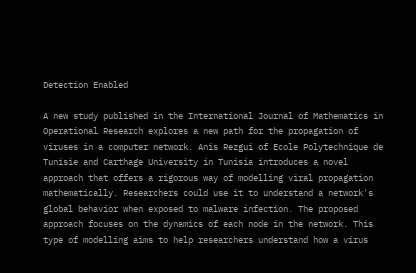Detection Enabled

A new study published in the International Journal of Mathematics in Operational Research explores a new path for the propagation of viruses in a computer network. Anis Rezgui of Ecole Polytechnique de Tunisie and Carthage University in Tunisia introduces a novel approach that offers a rigorous way of modelling viral propagation mathematically. Researchers could use it to understand a network's global behavior when exposed to malware infection. The proposed approach focuses on the dynamics of each node in the network. This type of modelling aims to help researchers understand how a virus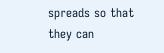spreads so that they can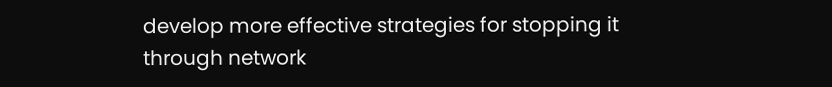develop more effective strategies for stopping it through network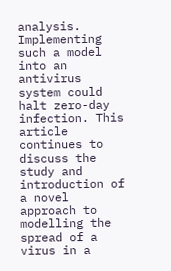analysis. Implementing such a model into an antivirus system could halt zero-day infection. This article continues to discuss the study and introduction of a novel approach to modelling the spread of a virus in a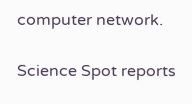computer network.

Science Spot reports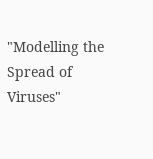"Modelling the Spread of Viruses"